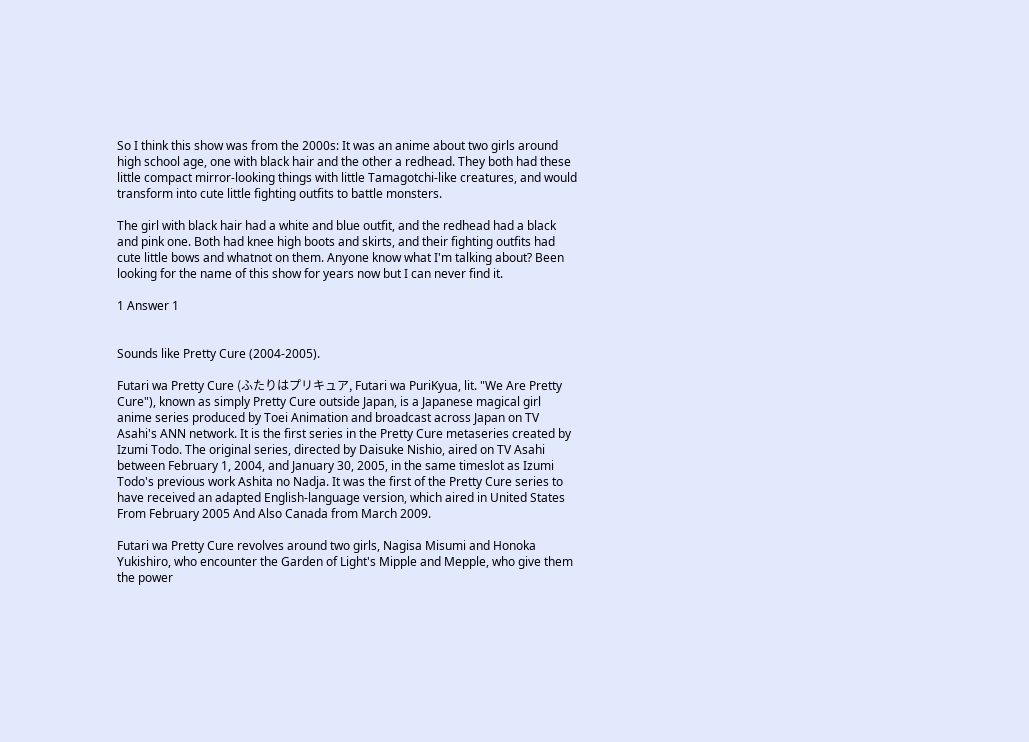So I think this show was from the 2000s: It was an anime about two girls around high school age, one with black hair and the other a redhead. They both had these little compact mirror-looking things with little Tamagotchi-like creatures, and would transform into cute little fighting outfits to battle monsters.

The girl with black hair had a white and blue outfit, and the redhead had a black and pink one. Both had knee high boots and skirts, and their fighting outfits had cute little bows and whatnot on them. Anyone know what I'm talking about? Been looking for the name of this show for years now but I can never find it.

1 Answer 1


Sounds like Pretty Cure (2004-2005).

Futari wa Pretty Cure (ふたりはプリキュア, Futari wa PuriKyua, lit. "We Are Pretty Cure"), known as simply Pretty Cure outside Japan, is a Japanese magical girl anime series produced by Toei Animation and broadcast across Japan on TV Asahi's ANN network. It is the first series in the Pretty Cure metaseries created by Izumi Todo. The original series, directed by Daisuke Nishio, aired on TV Asahi between February 1, 2004, and January 30, 2005, in the same timeslot as Izumi Todo's previous work Ashita no Nadja. It was the first of the Pretty Cure series to have received an adapted English-language version, which aired in United States From February 2005 And Also Canada from March 2009.

Futari wa Pretty Cure revolves around two girls, Nagisa Misumi and Honoka Yukishiro, who encounter the Garden of Light's Mipple and Mepple, who give them the power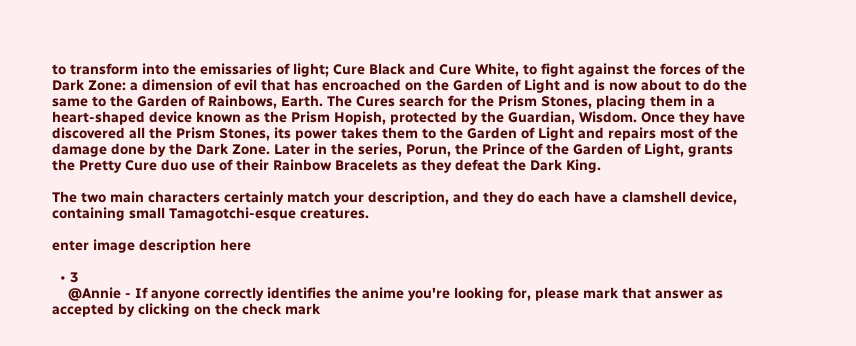to transform into the emissaries of light; Cure Black and Cure White, to fight against the forces of the Dark Zone: a dimension of evil that has encroached on the Garden of Light and is now about to do the same to the Garden of Rainbows, Earth. The Cures search for the Prism Stones, placing them in a heart-shaped device known as the Prism Hopish, protected by the Guardian, Wisdom. Once they have discovered all the Prism Stones, its power takes them to the Garden of Light and repairs most of the damage done by the Dark Zone. Later in the series, Porun, the Prince of the Garden of Light, grants the Pretty Cure duo use of their Rainbow Bracelets as they defeat the Dark King.

The two main characters certainly match your description, and they do each have a clamshell device, containing small Tamagotchi-esque creatures.

enter image description here

  • 3
    @Annie - If anyone correctly identifies the anime you're looking for, please mark that answer as accepted by clicking on the check mark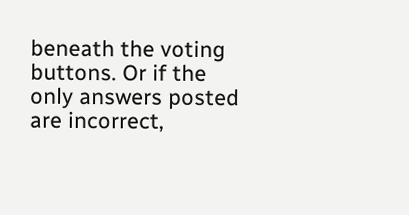beneath the voting buttons. Or if the only answers posted are incorrect,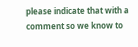please indicate that with a comment so we know to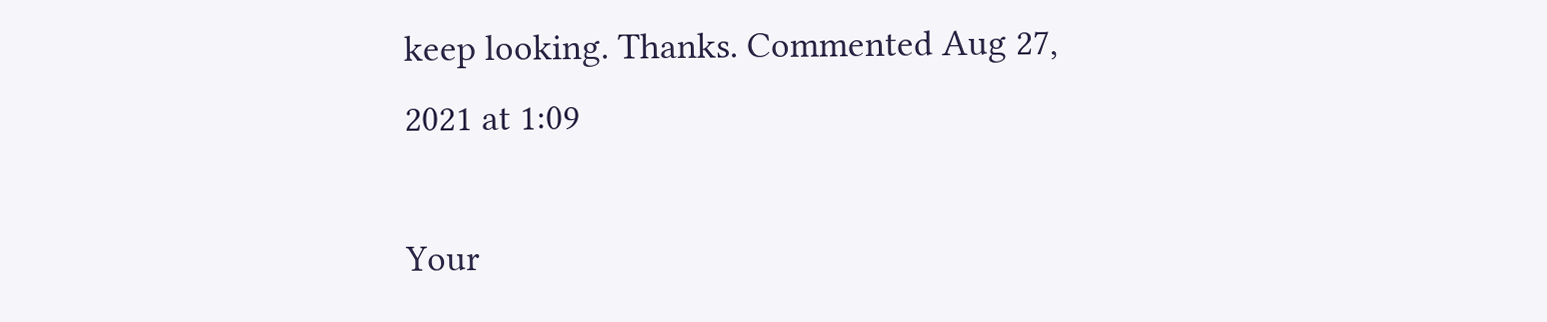keep looking. Thanks. Commented Aug 27, 2021 at 1:09

Your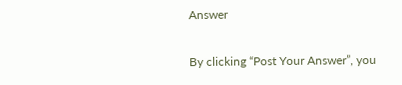Answer

By clicking “Post Your Answer”, you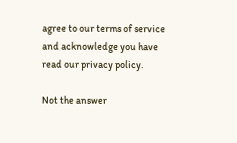agree to our terms of service and acknowledge you have read our privacy policy.

Not the answer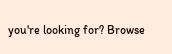you're looking for? Browse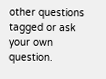other questions tagged or ask your own question.